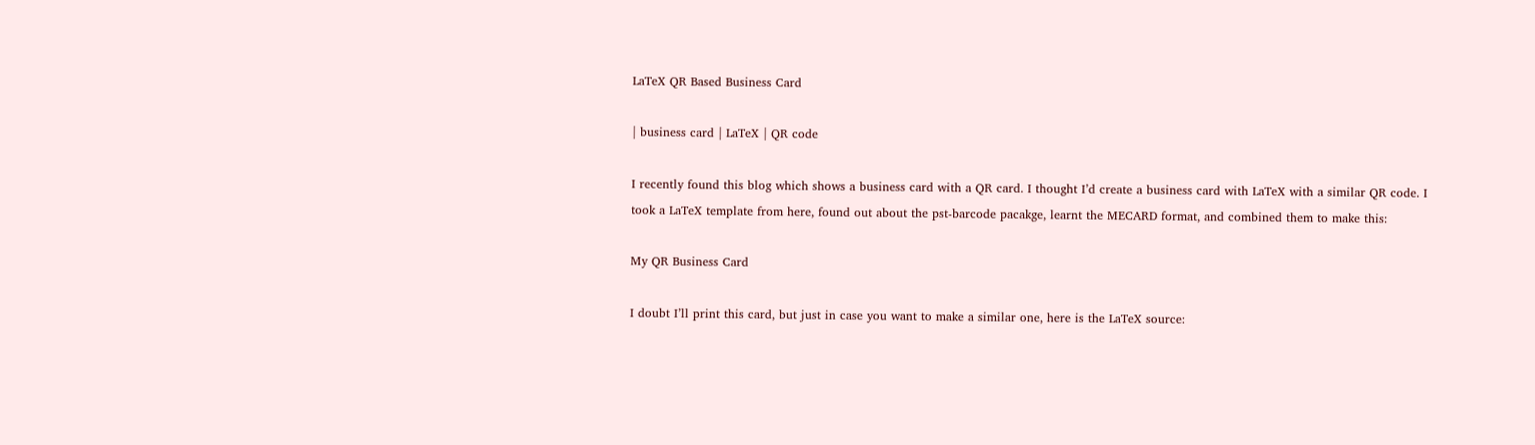LaTeX QR Based Business Card

| business card | LaTeX | QR code

I recently found this blog which shows a business card with a QR card. I thought I’d create a business card with LaTeX with a similar QR code. I took a LaTeX template from here, found out about the pst-barcode pacakge, learnt the MECARD format, and combined them to make this:

My QR Business Card

I doubt I’ll print this card, but just in case you want to make a similar one, here is the LaTeX source: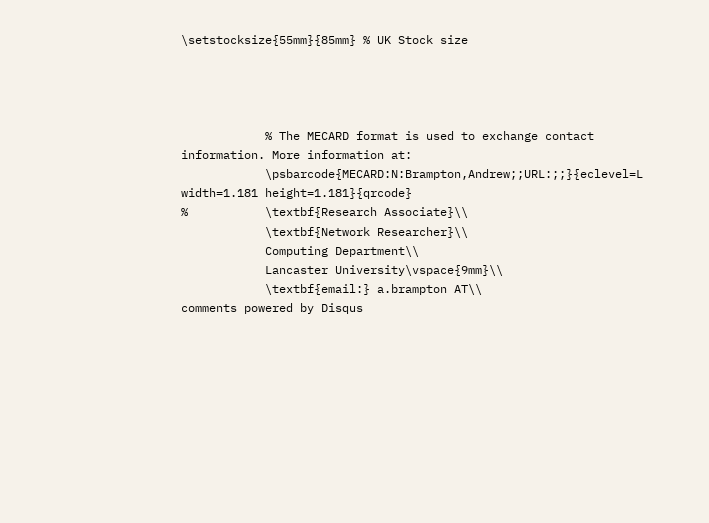\setstocksize{55mm}{85mm} % UK Stock size




            % The MECARD format is used to exchange contact information. More information at:
            \psbarcode{MECARD:N:Brampton,Andrew;;URL:;;}{eclevel=L width=1.181 height=1.181}{qrcode}
%           \textbf{Research Associate}\\
            \textbf{Network Researcher}\\
            Computing Department\\
            Lancaster University\vspace{9mm}\\
            \textbf{email:} a.brampton AT\\
comments powered by Disqus